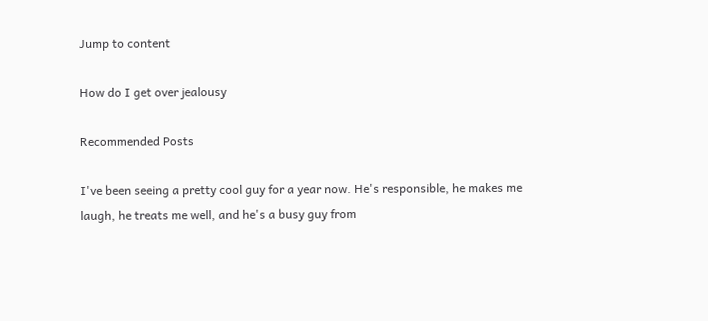Jump to content

How do I get over jealousy

Recommended Posts

I've been seeing a pretty cool guy for a year now. He's responsible, he makes me laugh, he treats me well, and he's a busy guy from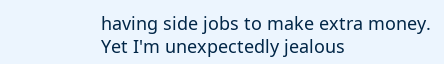having side jobs to make extra money. Yet I'm unexpectedly jealous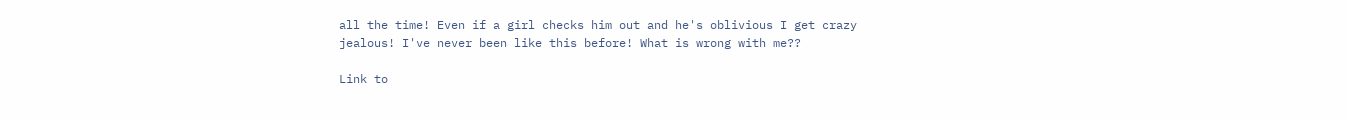all the time! Even if a girl checks him out and he's oblivious I get crazy jealous! I've never been like this before! What is wrong with me??

Link to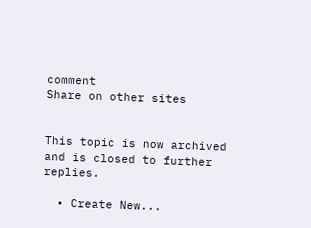comment
Share on other sites


This topic is now archived and is closed to further replies.

  • Create New...